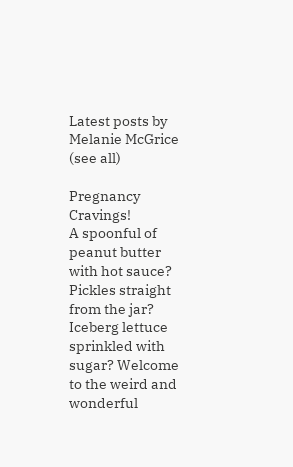Latest posts by Melanie McGrice (see all)

Pregnancy Cravings!
A spoonful of peanut butter with hot sauce? Pickles straight from the jar? Iceberg lettuce sprinkled with sugar? Welcome to the weird and wonderful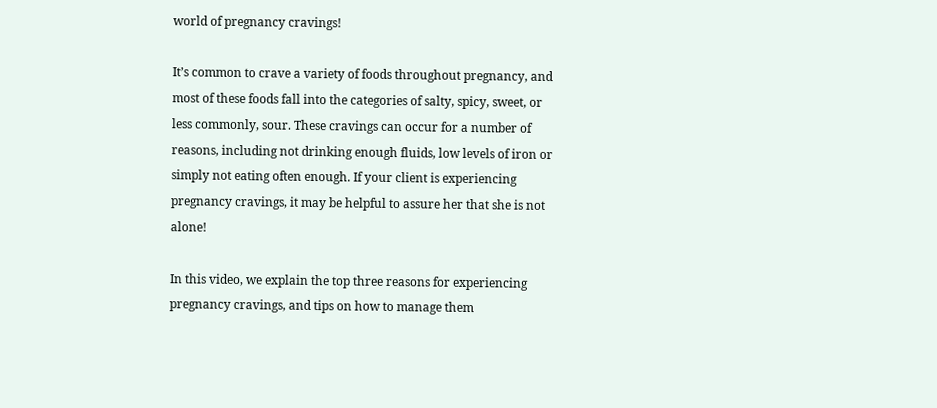world of pregnancy cravings!

It’s common to crave a variety of foods throughout pregnancy, and most of these foods fall into the categories of salty, spicy, sweet, or less commonly, sour. These cravings can occur for a number of reasons, including not drinking enough fluids, low levels of iron or simply not eating often enough. If your client is experiencing pregnancy cravings, it may be helpful to assure her that she is not alone!

In this video, we explain the top three reasons for experiencing pregnancy cravings, and tips on how to manage them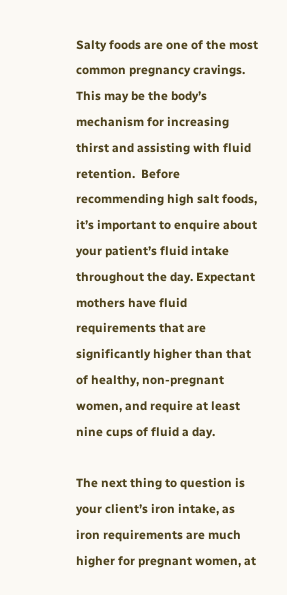Salty foods are one of the most common pregnancy cravings.  This may be the body’s mechanism for increasing thirst and assisting with fluid retention.  Before recommending high salt foods, it’s important to enquire about your patient’s fluid intake throughout the day. Expectant mothers have fluid requirements that are significantly higher than that of healthy, non-pregnant women, and require at least nine cups of fluid a day.

The next thing to question is your client’s iron intake, as iron requirements are much higher for pregnant women, at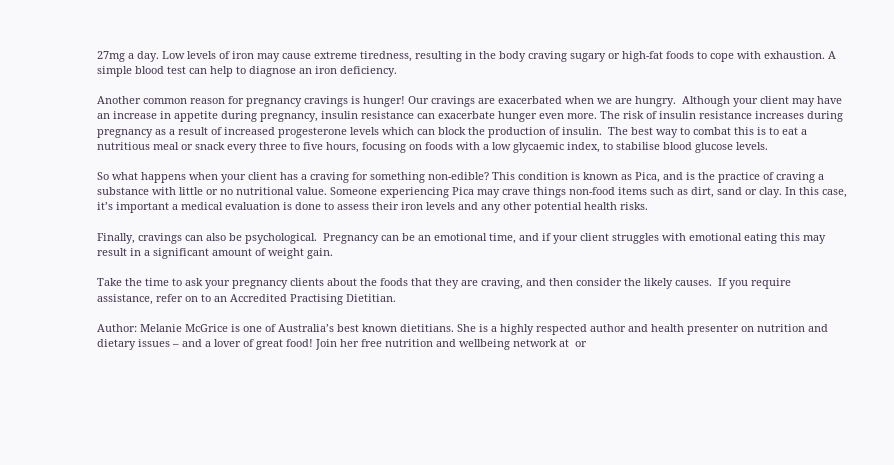27mg a day. Low levels of iron may cause extreme tiredness, resulting in the body craving sugary or high-fat foods to cope with exhaustion. A simple blood test can help to diagnose an iron deficiency.

Another common reason for pregnancy cravings is hunger! Our cravings are exacerbated when we are hungry.  Although your client may have an increase in appetite during pregnancy, insulin resistance can exacerbate hunger even more. The risk of insulin resistance increases during pregnancy as a result of increased progesterone levels which can block the production of insulin.  The best way to combat this is to eat a nutritious meal or snack every three to five hours, focusing on foods with a low glycaemic index, to stabilise blood glucose levels.

So what happens when your client has a craving for something non-edible? This condition is known as Pica, and is the practice of craving a substance with little or no nutritional value. Someone experiencing Pica may crave things non-food items such as dirt, sand or clay. In this case, it’s important a medical evaluation is done to assess their iron levels and any other potential health risks.

Finally, cravings can also be psychological.  Pregnancy can be an emotional time, and if your client struggles with emotional eating this may result in a significant amount of weight gain.

Take the time to ask your pregnancy clients about the foods that they are craving, and then consider the likely causes.  If you require assistance, refer on to an Accredited Practising Dietitian.

Author: Melanie McGrice is one of Australia’s best known dietitians. She is a highly respected author and health presenter on nutrition and dietary issues – and a lover of great food! Join her free nutrition and wellbeing network at  or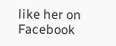like her on Facebook